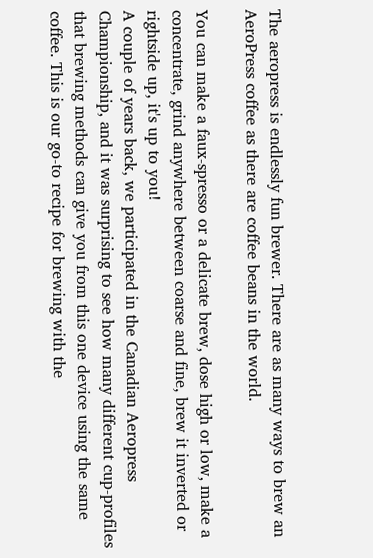The aeropress is endlessly fun brewer. There are as many ways to brew an AeroPress coffee as there are coffee beans in the world.

You can make a faux-spresso or a delicate brew, dose high or low, make a concentrate, grind anywhere between coarse and fine, brew it inverted or rightside up, it's up to you!
A couple of years back, we participated in the Canadian Aeropress Championship, and it was surprising to see how many different cup-profiles that brewing methods can give you from this one device using the same coffee. This is our go-to recipe for brewing with the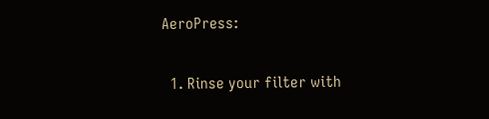AeroPress:

  1. Rinse your filter with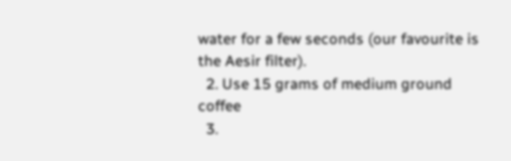water for a few seconds (our favourite is the Aesir filter).
  2. Use 15 grams of medium ground coffee
  3.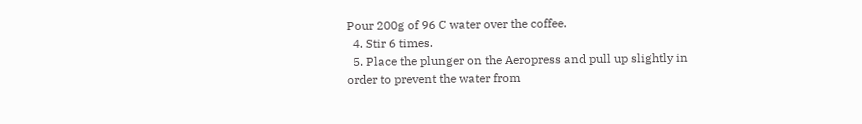Pour 200g of 96 C water over the coffee.
  4. Stir 6 times.
  5. Place the plunger on the Aeropress and pull up slightly in order to prevent the water from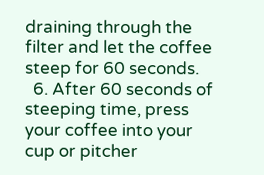draining through the filter and let the coffee steep for 60 seconds.
  6. After 60 seconds of steeping time, press your coffee into your cup or pitcher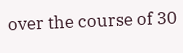over the course of 30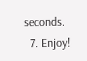seconds.
  7. Enjoy!